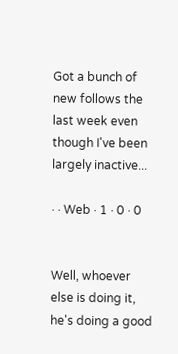Got a bunch of new follows the last week even though I've been largely inactive...

· · Web · 1 · 0 · 0


Well, whoever else is doing it, he's doing a good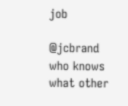job

@jcbrand who knows what other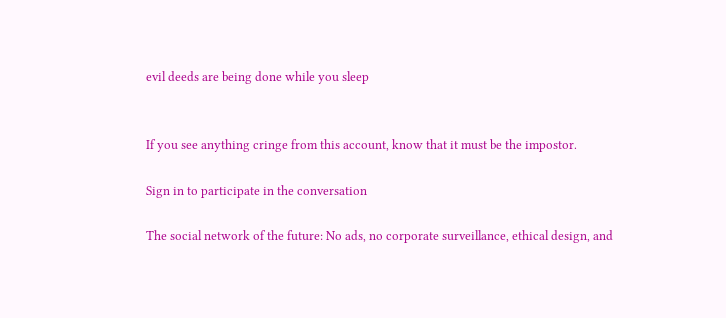evil deeds are being done while you sleep


If you see anything cringe from this account, know that it must be the impostor.

Sign in to participate in the conversation

The social network of the future: No ads, no corporate surveillance, ethical design, and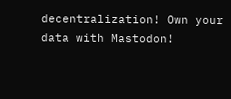decentralization! Own your data with Mastodon!